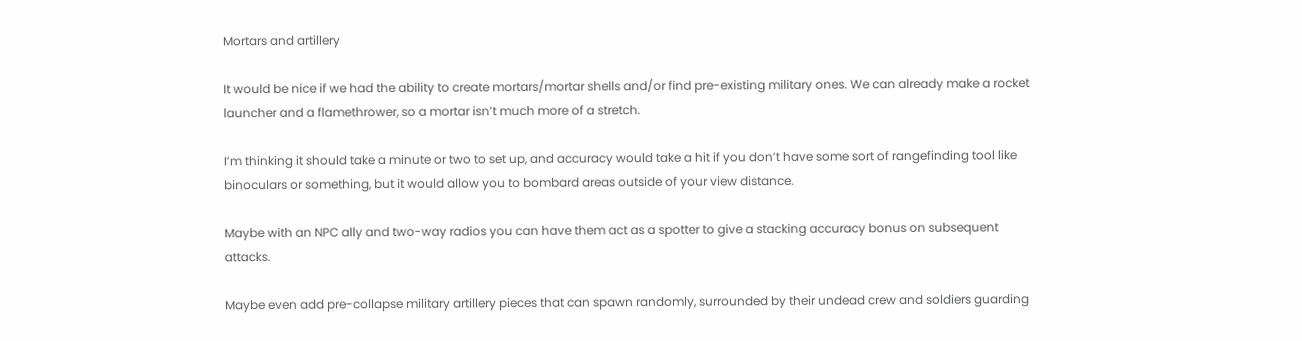Mortars and artillery

It would be nice if we had the ability to create mortars/mortar shells and/or find pre-existing military ones. We can already make a rocket launcher and a flamethrower, so a mortar isn’t much more of a stretch.

I’m thinking it should take a minute or two to set up, and accuracy would take a hit if you don’t have some sort of rangefinding tool like binoculars or something, but it would allow you to bombard areas outside of your view distance.

Maybe with an NPC ally and two-way radios you can have them act as a spotter to give a stacking accuracy bonus on subsequent attacks.

Maybe even add pre-collapse military artillery pieces that can spawn randomly, surrounded by their undead crew and soldiers guarding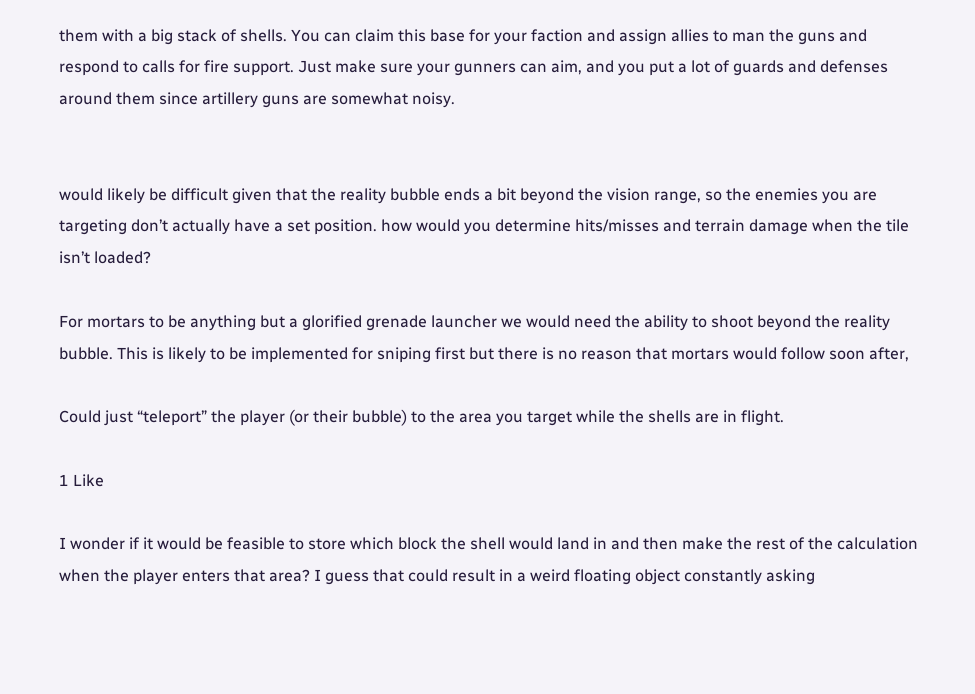them with a big stack of shells. You can claim this base for your faction and assign allies to man the guns and respond to calls for fire support. Just make sure your gunners can aim, and you put a lot of guards and defenses around them since artillery guns are somewhat noisy.


would likely be difficult given that the reality bubble ends a bit beyond the vision range, so the enemies you are targeting don’t actually have a set position. how would you determine hits/misses and terrain damage when the tile isn’t loaded?

For mortars to be anything but a glorified grenade launcher we would need the ability to shoot beyond the reality bubble. This is likely to be implemented for sniping first but there is no reason that mortars would follow soon after,

Could just “teleport” the player (or their bubble) to the area you target while the shells are in flight.

1 Like

I wonder if it would be feasible to store which block the shell would land in and then make the rest of the calculation when the player enters that area? I guess that could result in a weird floating object constantly asking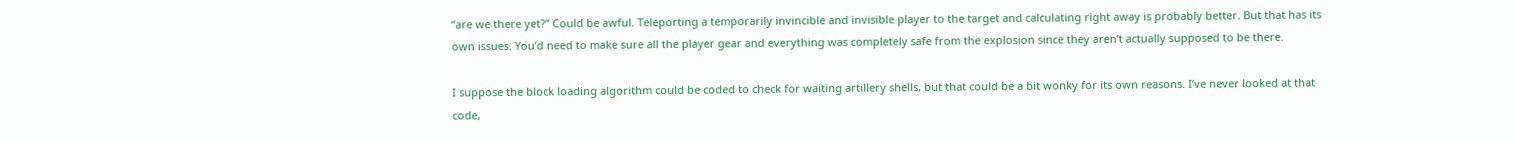“are we there yet?” Could be awful. Teleporting a temporarily invincible and invisible player to the target and calculating right away is probably better. But that has its own issues. You’d need to make sure all the player gear and everything was completely safe from the explosion since they aren’t actually supposed to be there.

I suppose the block loading algorithm could be coded to check for waiting artillery shells, but that could be a bit wonky for its own reasons. I’ve never looked at that code,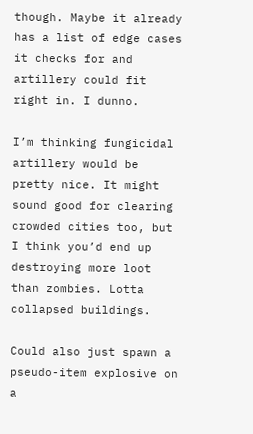though. Maybe it already has a list of edge cases it checks for and artillery could fit right in. I dunno.

I’m thinking fungicidal artillery would be pretty nice. It might sound good for clearing crowded cities too, but I think you’d end up destroying more loot than zombies. Lotta collapsed buildings.

Could also just spawn a pseudo-item explosive on a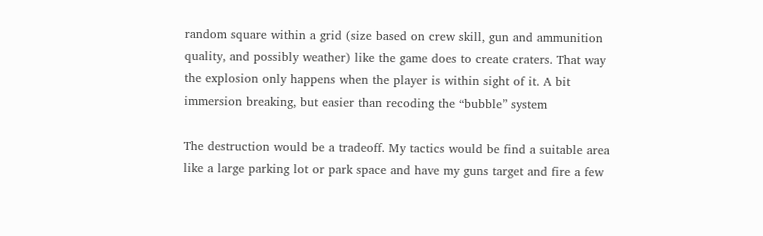random square within a grid (size based on crew skill, gun and ammunition quality, and possibly weather) like the game does to create craters. That way the explosion only happens when the player is within sight of it. A bit immersion breaking, but easier than recoding the “bubble” system

The destruction would be a tradeoff. My tactics would be find a suitable area like a large parking lot or park space and have my guns target and fire a few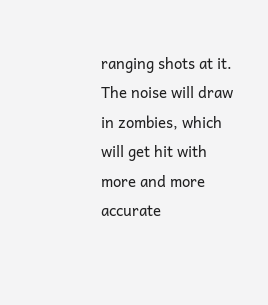ranging shots at it. The noise will draw in zombies, which will get hit with more and more accurate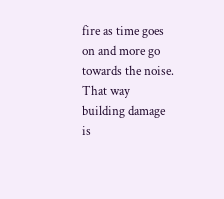fire as time goes on and more go towards the noise. That way building damage is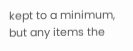kept to a minimum, but any items the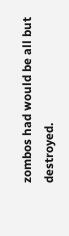zombos had would be all but destroyed.